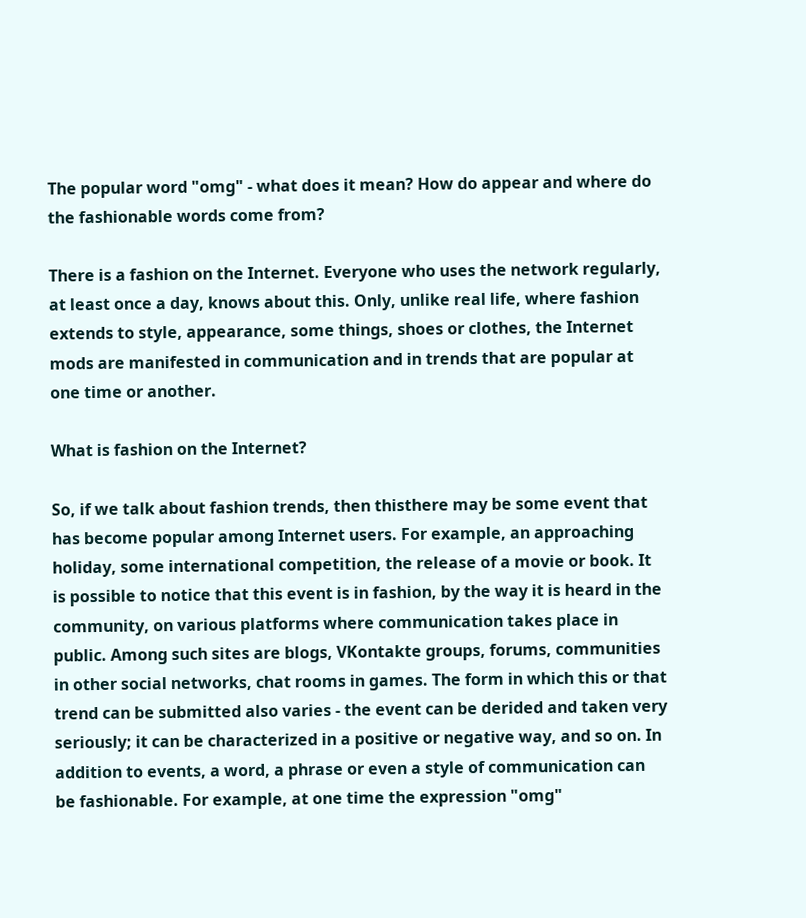The popular word "omg" - what does it mean? How do appear and where do the fashionable words come from?

There is a fashion on the Internet. Everyone who uses the network regularly, at least once a day, knows about this. Only, unlike real life, where fashion extends to style, appearance, some things, shoes or clothes, the Internet mods are manifested in communication and in trends that are popular at one time or another.

What is fashion on the Internet?

So, if we talk about fashion trends, then thisthere may be some event that has become popular among Internet users. For example, an approaching holiday, some international competition, the release of a movie or book. It is possible to notice that this event is in fashion, by the way it is heard in the community, on various platforms where communication takes place in public. Among such sites are blogs, VKontakte groups, forums, communities in other social networks, chat rooms in games. The form in which this or that trend can be submitted also varies - the event can be derided and taken very seriously; it can be characterized in a positive or negative way, and so on. In addition to events, a word, a phrase or even a style of communication can be fashionable. For example, at one time the expression "omg"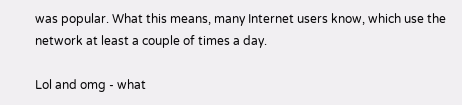was popular. What this means, many Internet users know, which use the network at least a couple of times a day.

Lol and omg - what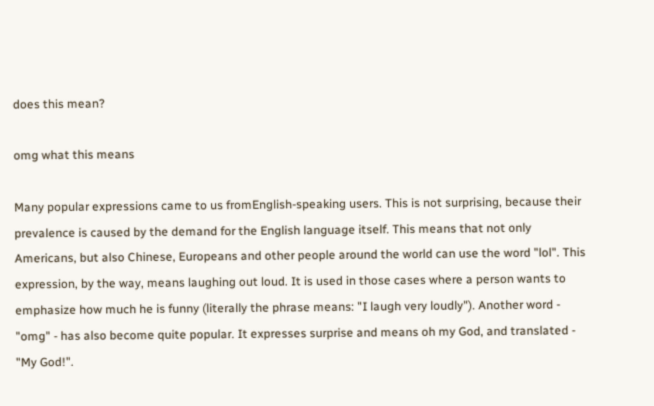does this mean?

omg what this means

Many popular expressions came to us fromEnglish-speaking users. This is not surprising, because their prevalence is caused by the demand for the English language itself. This means that not only Americans, but also Chinese, Europeans and other people around the world can use the word "lol". This expression, by the way, means laughing out loud. It is used in those cases where a person wants to emphasize how much he is funny (literally the phrase means: "I laugh very loudly"). Another word - "omg" - has also become quite popular. It expresses surprise and means oh my God, and translated - "My God!".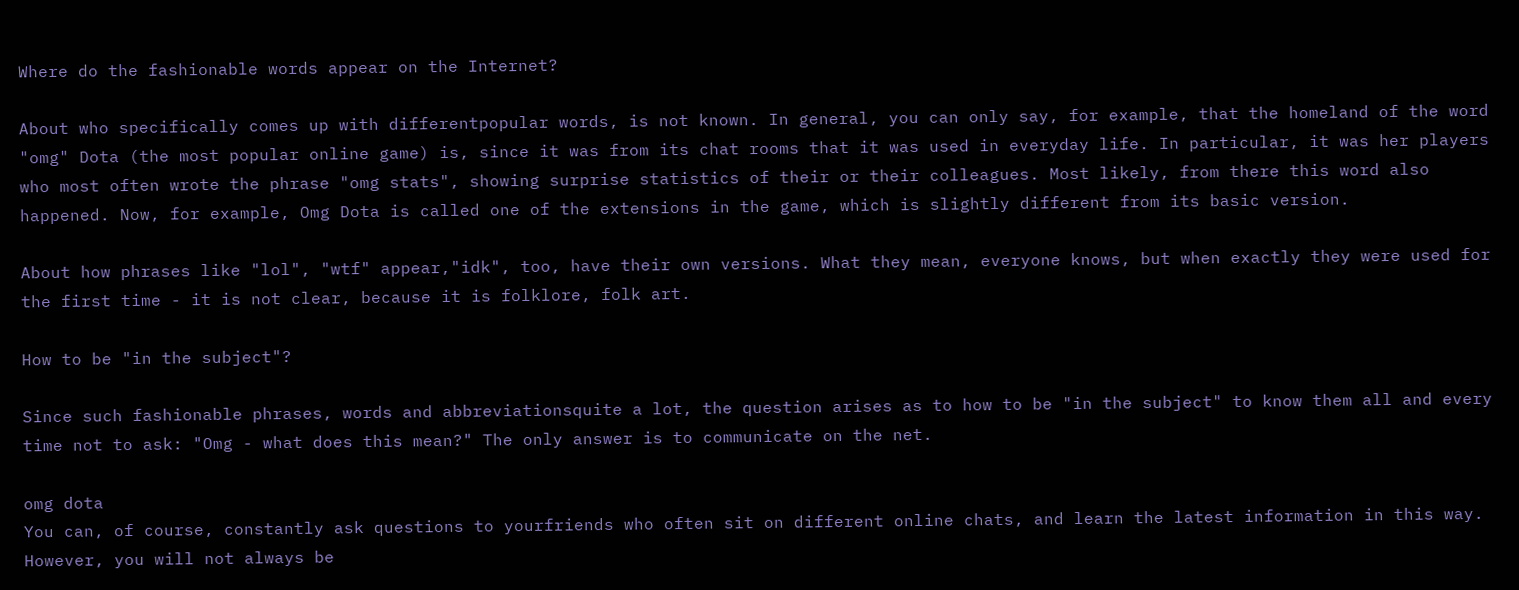Where do the fashionable words appear on the Internet?

About who specifically comes up with differentpopular words, is not known. In general, you can only say, for example, that the homeland of the word "omg" Dota (the most popular online game) is, since it was from its chat rooms that it was used in everyday life. In particular, it was her players who most often wrote the phrase "omg stats", showing surprise statistics of their or their colleagues. Most likely, from there this word also happened. Now, for example, Omg Dota is called one of the extensions in the game, which is slightly different from its basic version.

About how phrases like "lol", "wtf" appear,"idk", too, have their own versions. What they mean, everyone knows, but when exactly they were used for the first time - it is not clear, because it is folklore, folk art.

How to be "in the subject"?

Since such fashionable phrases, words and abbreviationsquite a lot, the question arises as to how to be "in the subject" to know them all and every time not to ask: "Omg - what does this mean?" The only answer is to communicate on the net.

omg dota
You can, of course, constantly ask questions to yourfriends who often sit on different online chats, and learn the latest information in this way. However, you will not always be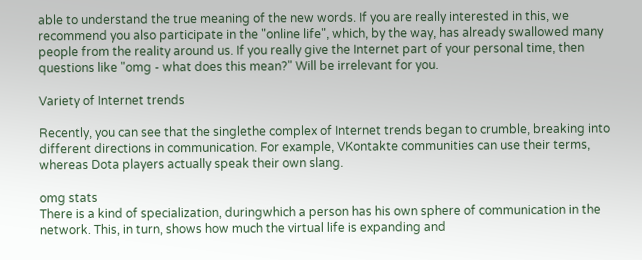able to understand the true meaning of the new words. If you are really interested in this, we recommend you also participate in the "online life", which, by the way, has already swallowed many people from the reality around us. If you really give the Internet part of your personal time, then questions like "omg - what does this mean?" Will be irrelevant for you.

Variety of Internet trends

Recently, you can see that the singlethe complex of Internet trends began to crumble, breaking into different directions in communication. For example, VKontakte communities can use their terms, whereas Dota players actually speak their own slang.

omg stats
There is a kind of specialization, duringwhich a person has his own sphere of communication in the network. This, in turn, shows how much the virtual life is expanding and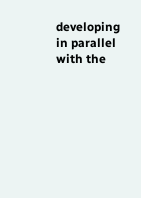developing in parallel with the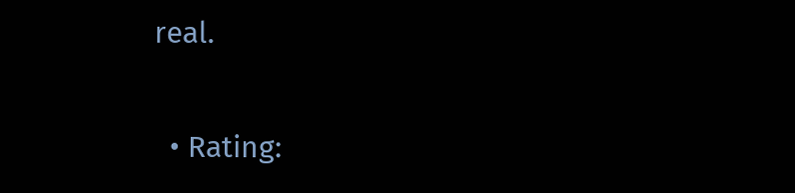real.

  • Rating: